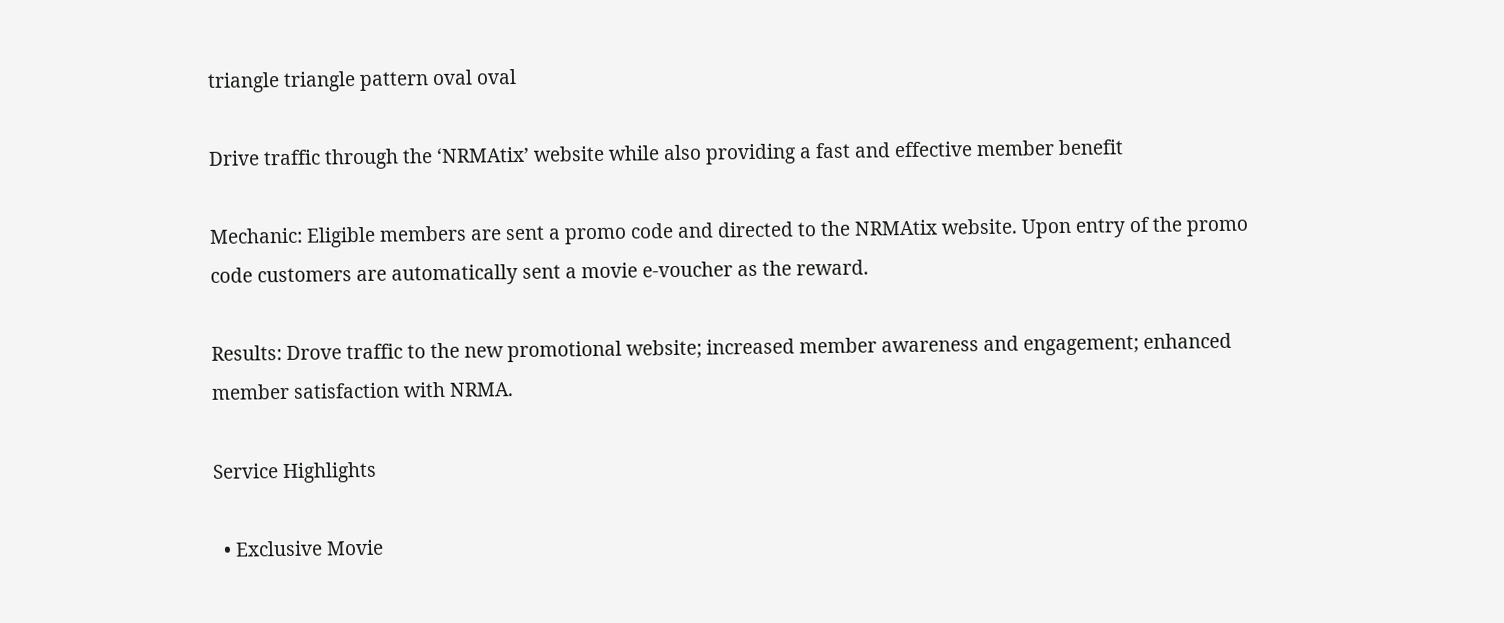triangle triangle pattern oval oval

Drive traffic through the ‘NRMAtix’ website while also providing a fast and effective member benefit

Mechanic: Eligible members are sent a promo code and directed to the NRMAtix website. Upon entry of the promo code customers are automatically sent a movie e-voucher as the reward.

Results: Drove traffic to the new promotional website; increased member awareness and engagement; enhanced member satisfaction with NRMA.

Service Highlights

  • Exclusive Movie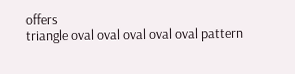offers
triangle oval oval oval oval oval pattern